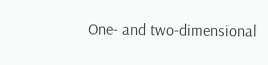One- and two-dimensional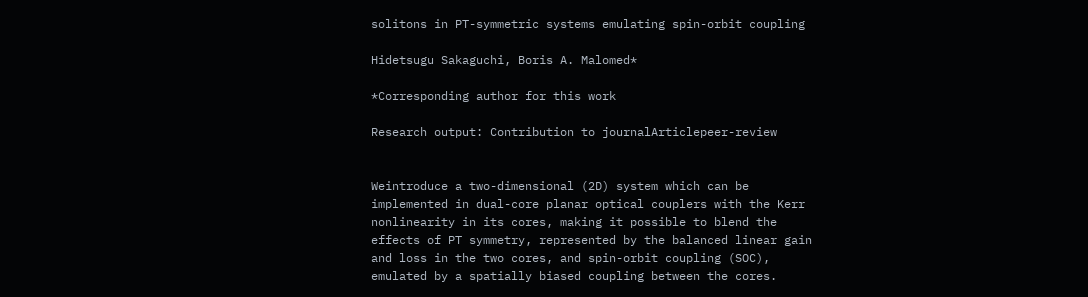solitons in PT-symmetric systems emulating spin-orbit coupling

Hidetsugu Sakaguchi, Boris A. Malomed*

*Corresponding author for this work

Research output: Contribution to journalArticlepeer-review


Weintroduce a two-dimensional (2D) system which can be implemented in dual-core planar optical couplers with the Kerr nonlinearity in its cores, making it possible to blend the effects of PT symmetry, represented by the balanced linear gain and loss in the two cores, and spin-orbit coupling (SOC), emulated by a spatially biased coupling between the cores.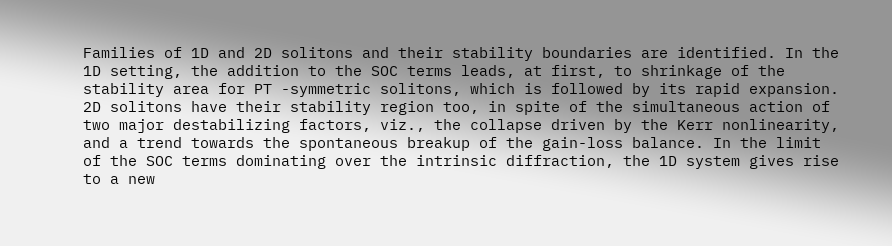Families of 1D and 2D solitons and their stability boundaries are identified. In the 1D setting, the addition to the SOC terms leads, at first, to shrinkage of the stability area for PT -symmetric solitons, which is followed by its rapid expansion. 2D solitons have their stability region too, in spite of the simultaneous action of two major destabilizing factors, viz., the collapse driven by the Kerr nonlinearity, and a trend towards the spontaneous breakup of the gain-loss balance. In the limit of the SOC terms dominating over the intrinsic diffraction, the 1D system gives rise to a new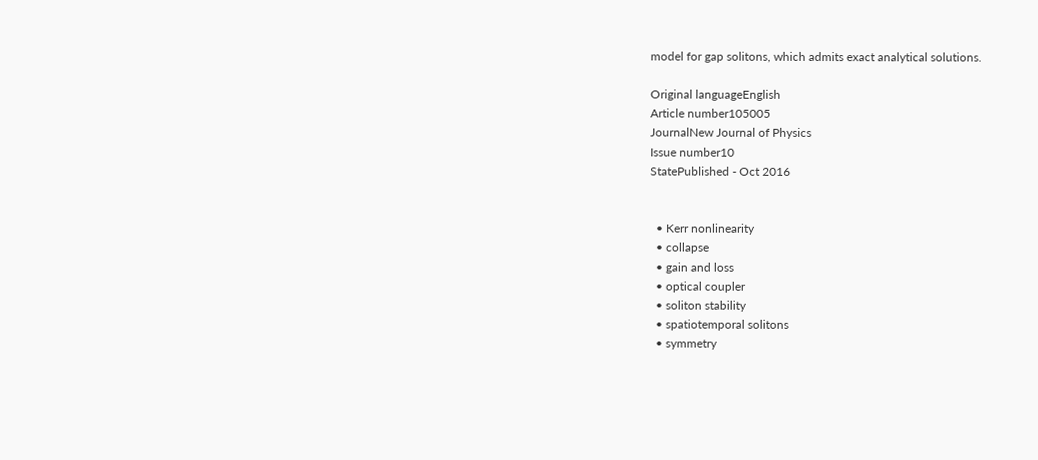model for gap solitons, which admits exact analytical solutions.

Original languageEnglish
Article number105005
JournalNew Journal of Physics
Issue number10
StatePublished - Oct 2016


  • Kerr nonlinearity
  • collapse
  • gain and loss
  • optical coupler
  • soliton stability
  • spatiotemporal solitons
  • symmetry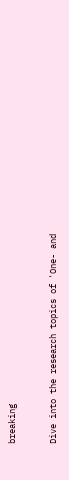breaking


Dive into the research topics of 'One- and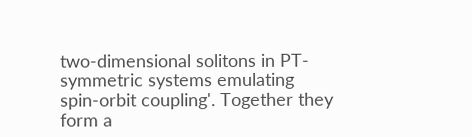two-dimensional solitons in PT-symmetric systems emulating spin-orbit coupling'. Together they form a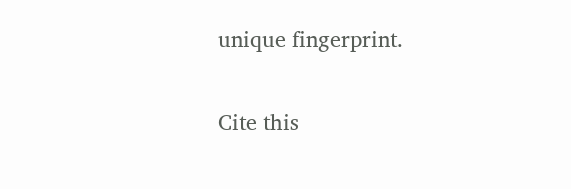unique fingerprint.

Cite this